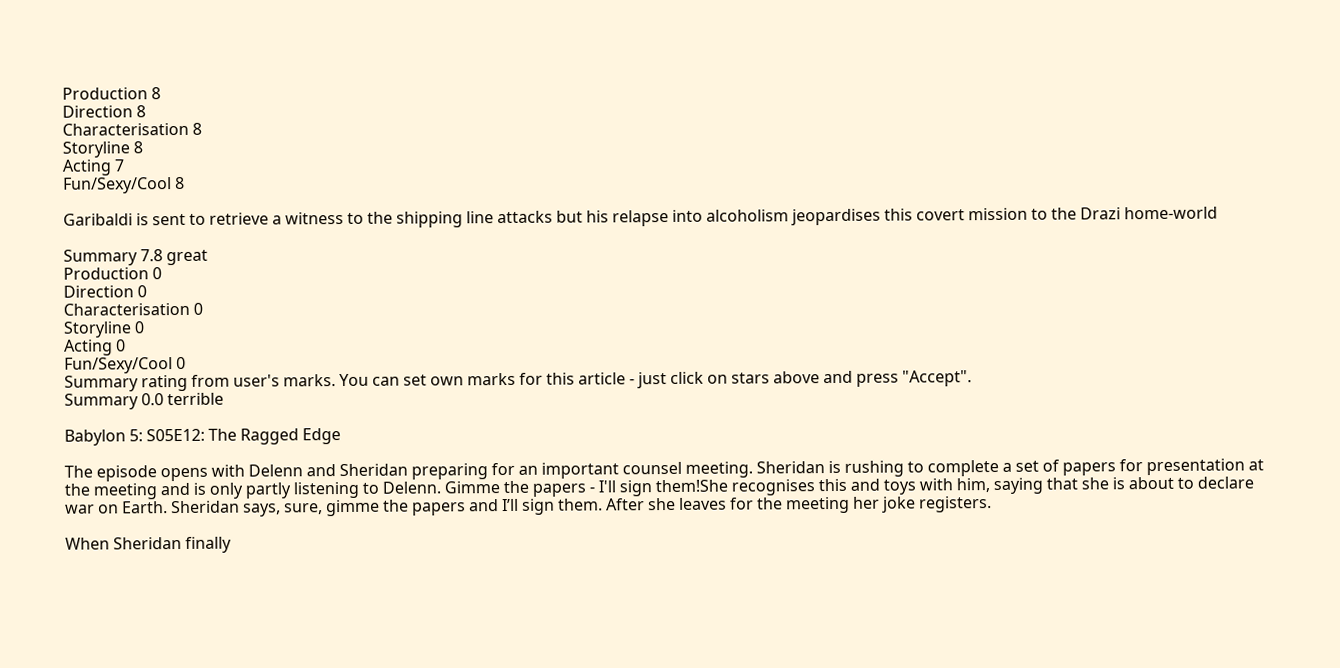Production 8
Direction 8
Characterisation 8
Storyline 8
Acting 7
Fun/Sexy/Cool 8

Garibaldi is sent to retrieve a witness to the shipping line attacks but his relapse into alcoholism jeopardises this covert mission to the Drazi home-world

Summary 7.8 great
Production 0
Direction 0
Characterisation 0
Storyline 0
Acting 0
Fun/Sexy/Cool 0
Summary rating from user's marks. You can set own marks for this article - just click on stars above and press "Accept".
Summary 0.0 terrible

Babylon 5: S05E12: The Ragged Edge

The episode opens with Delenn and Sheridan preparing for an important counsel meeting. Sheridan is rushing to complete a set of papers for presentation at the meeting and is only partly listening to Delenn. Gimme the papers - I'll sign them!She recognises this and toys with him, saying that she is about to declare war on Earth. Sheridan says, sure, gimme the papers and I’ll sign them. After she leaves for the meeting her joke registers.

When Sheridan finally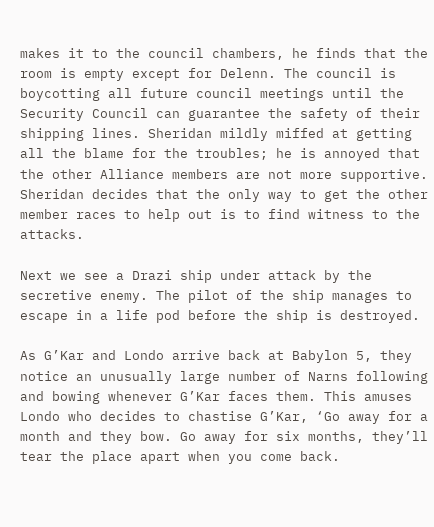makes it to the council chambers, he finds that the room is empty except for Delenn. The council is boycotting all future council meetings until the Security Council can guarantee the safety of their shipping lines. Sheridan mildly miffed at getting all the blame for the troubles; he is annoyed that the other Alliance members are not more supportive. Sheridan decides that the only way to get the other member races to help out is to find witness to the attacks.

Next we see a Drazi ship under attack by the secretive enemy. The pilot of the ship manages to escape in a life pod before the ship is destroyed.

As G’Kar and Londo arrive back at Babylon 5, they notice an unusually large number of Narns following and bowing whenever G’Kar faces them. This amuses Londo who decides to chastise G’Kar, ‘Go away for a month and they bow. Go away for six months, they’ll tear the place apart when you come back.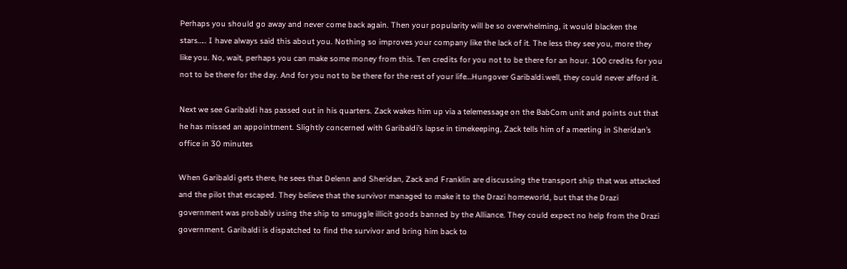Perhaps you should go away and never come back again. Then your popularity will be so overwhelming, it would blacken the stars….. I have always said this about you. Nothing so improves your company like the lack of it. The less they see you, more they like you. No, wait, perhaps you can make some money from this. Ten credits for you not to be there for an hour. 100 credits for you not to be there for the day. And for you not to be there for the rest of your life…Hungover Garibaldi.well, they could never afford it.

Next we see Garibaldi has passed out in his quarters. Zack wakes him up via a telemessage on the BabCom unit and points out that he has missed an appointment. Slightly concerned with Garibaldi’s lapse in timekeeping, Zack tells him of a meeting in Sheridan’s office in 30 minutes

When Garibaldi gets there, he sees that Delenn and Sheridan, Zack and Franklin are discussing the transport ship that was attacked and the pilot that escaped. They believe that the survivor managed to make it to the Drazi homeworld, but that the Drazi government was probably using the ship to smuggle illicit goods banned by the Alliance. They could expect no help from the Drazi government. Garibaldi is dispatched to find the survivor and bring him back to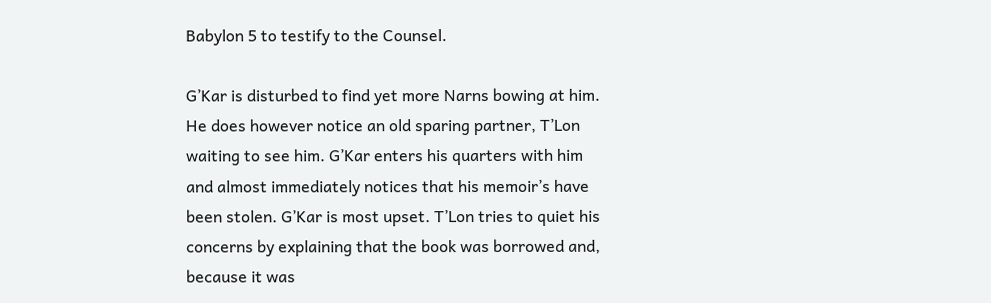Babylon 5 to testify to the Counsel.

G’Kar is disturbed to find yet more Narns bowing at him. He does however notice an old sparing partner, T’Lon waiting to see him. G’Kar enters his quarters with him and almost immediately notices that his memoir’s have been stolen. G’Kar is most upset. T’Lon tries to quiet his concerns by explaining that the book was borrowed and, because it was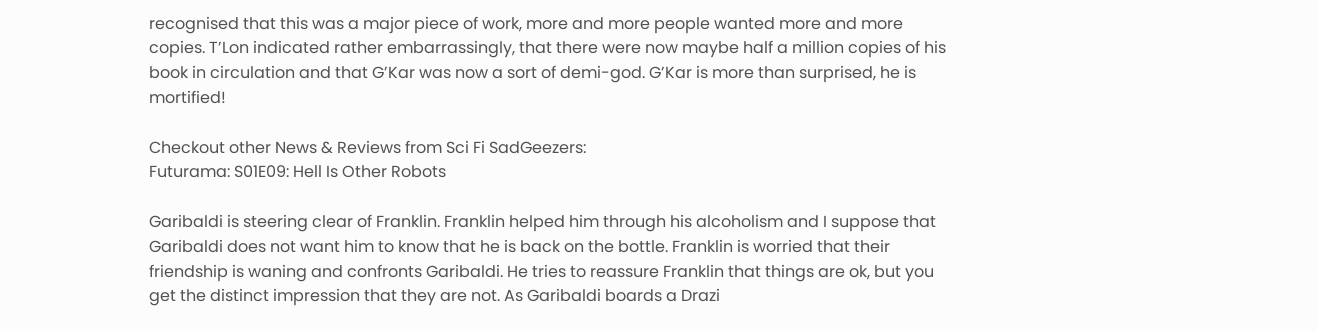recognised that this was a major piece of work, more and more people wanted more and more copies. T’Lon indicated rather embarrassingly, that there were now maybe half a million copies of his book in circulation and that G’Kar was now a sort of demi-god. G’Kar is more than surprised, he is mortified!

Checkout other News & Reviews from Sci Fi SadGeezers:
Futurama: S01E09: Hell Is Other Robots

Garibaldi is steering clear of Franklin. Franklin helped him through his alcoholism and I suppose that Garibaldi does not want him to know that he is back on the bottle. Franklin is worried that their friendship is waning and confronts Garibaldi. He tries to reassure Franklin that things are ok, but you get the distinct impression that they are not. As Garibaldi boards a Drazi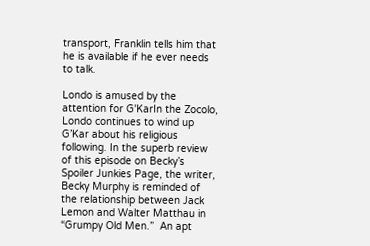transport, Franklin tells him that he is available if he ever needs to talk.

Londo is amused by the attention for G'KarIn the Zocolo, Londo continues to wind up G’Kar about his religious following. In the superb review of this episode on Becky’s Spoiler Junkies Page, the writer, Becky Murphy is reminded of the relationship between Jack Lemon and Walter Matthau in “Grumpy Old Men.”  An apt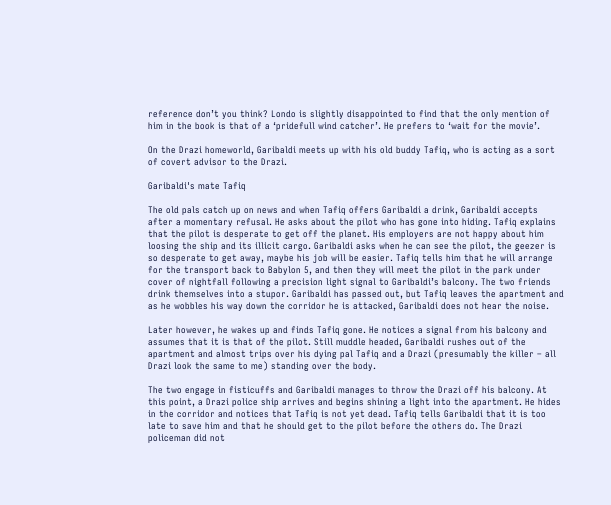reference don’t you think? Londo is slightly disappointed to find that the only mention of him in the book is that of a ‘pridefull wind catcher’. He prefers to ‘wait for the movie’.

On the Drazi homeworld, Garibaldi meets up with his old buddy Tafiq, who is acting as a sort of covert advisor to the Drazi.

Garibaldi's mate Tafiq

The old pals catch up on news and when Tafiq offers Garibaldi a drink, Garibaldi accepts after a momentary refusal. He asks about the pilot who has gone into hiding. Tafiq explains that the pilot is desperate to get off the planet. His employers are not happy about him loosing the ship and its illicit cargo. Garibaldi asks when he can see the pilot, the geezer is so desperate to get away, maybe his job will be easier. Tafiq tells him that he will arrange for the transport back to Babylon 5, and then they will meet the pilot in the park under cover of nightfall following a precision light signal to Garibaldi’s balcony. The two friends drink themselves into a stupor. Garibaldi has passed out, but Tafiq leaves the apartment and as he wobbles his way down the corridor he is attacked, Garibaldi does not hear the noise.

Later however, he wakes up and finds Tafiq gone. He notices a signal from his balcony and assumes that it is that of the pilot. Still muddle headed, Garibaldi rushes out of the apartment and almost trips over his dying pal Tafiq and a Drazi (presumably the killer – all Drazi look the same to me) standing over the body.

The two engage in fisticuffs and Garibaldi manages to throw the Drazi off his balcony. At this point, a Drazi police ship arrives and begins shining a light into the apartment. He hides in the corridor and notices that Tafiq is not yet dead. Tafiq tells Garibaldi that it is too late to save him and that he should get to the pilot before the others do. The Drazi policeman did not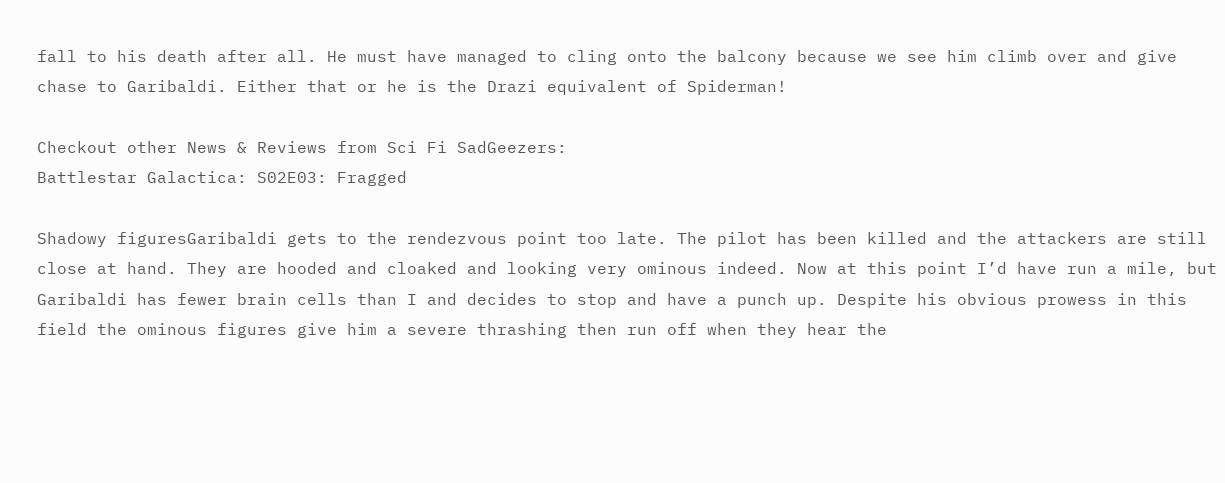fall to his death after all. He must have managed to cling onto the balcony because we see him climb over and give chase to Garibaldi. Either that or he is the Drazi equivalent of Spiderman!

Checkout other News & Reviews from Sci Fi SadGeezers:
Battlestar Galactica: S02E03: Fragged

Shadowy figuresGaribaldi gets to the rendezvous point too late. The pilot has been killed and the attackers are still close at hand. They are hooded and cloaked and looking very ominous indeed. Now at this point I’d have run a mile, but Garibaldi has fewer brain cells than I and decides to stop and have a punch up. Despite his obvious prowess in this field the ominous figures give him a severe thrashing then run off when they hear the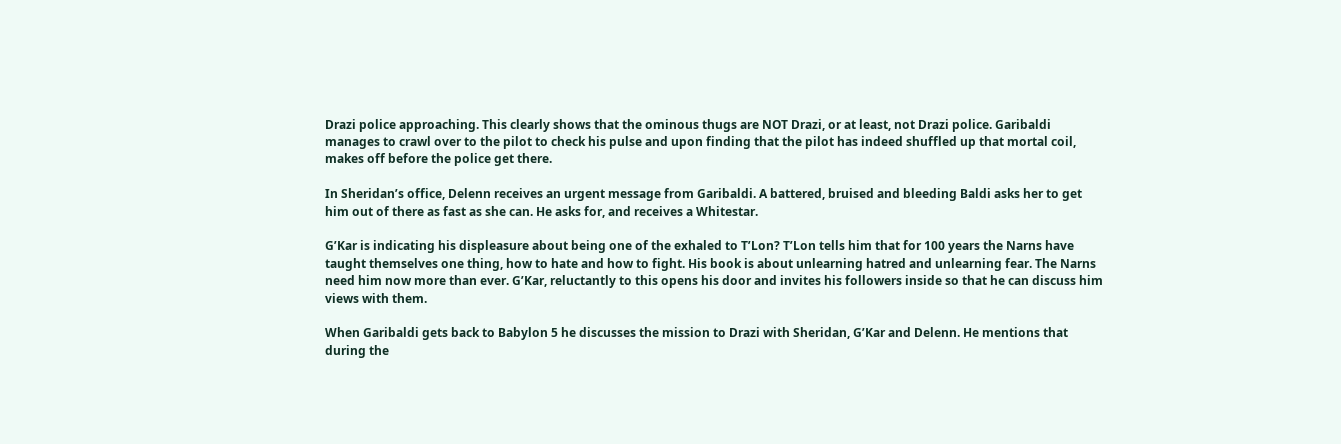Drazi police approaching. This clearly shows that the ominous thugs are NOT Drazi, or at least, not Drazi police. Garibaldi manages to crawl over to the pilot to check his pulse and upon finding that the pilot has indeed shuffled up that mortal coil, makes off before the police get there.

In Sheridan’s office, Delenn receives an urgent message from Garibaldi. A battered, bruised and bleeding Baldi asks her to get him out of there as fast as she can. He asks for, and receives a Whitestar.

G’Kar is indicating his displeasure about being one of the exhaled to T’Lon? T’Lon tells him that for 100 years the Narns have taught themselves one thing, how to hate and how to fight. His book is about unlearning hatred and unlearning fear. The Narns need him now more than ever. G’Kar, reluctantly to this opens his door and invites his followers inside so that he can discuss him views with them.

When Garibaldi gets back to Babylon 5 he discusses the mission to Drazi with Sheridan, G’Kar and Delenn. He mentions that during the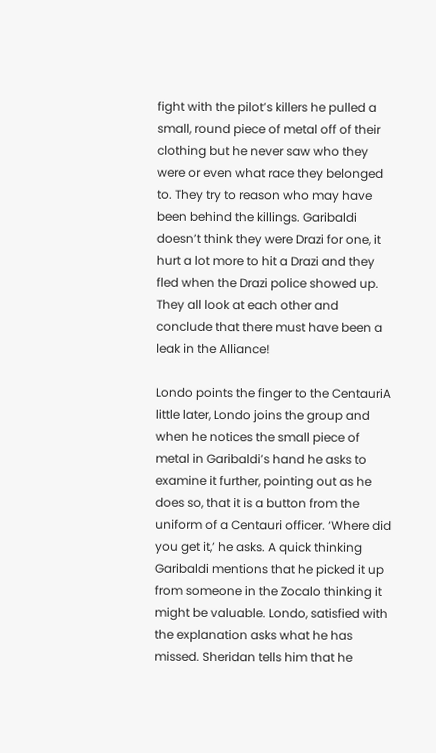fight with the pilot’s killers he pulled a small, round piece of metal off of their clothing but he never saw who they were or even what race they belonged to. They try to reason who may have been behind the killings. Garibaldi doesn’t think they were Drazi for one, it hurt a lot more to hit a Drazi and they fled when the Drazi police showed up. They all look at each other and conclude that there must have been a leak in the Alliance!

Londo points the finger to the CentauriA little later, Londo joins the group and when he notices the small piece of metal in Garibaldi’s hand he asks to examine it further, pointing out as he does so, that it is a button from the uniform of a Centauri officer. ‘Where did you get it,’ he asks. A quick thinking Garibaldi mentions that he picked it up from someone in the Zocalo thinking it might be valuable. Londo, satisfied with the explanation asks what he has missed. Sheridan tells him that he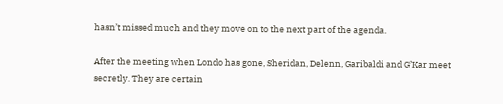hasn’t missed much and they move on to the next part of the agenda.

After the meeting when Londo has gone, Sheridan, Delenn, Garibaldi and G’Kar meet secretly. They are certain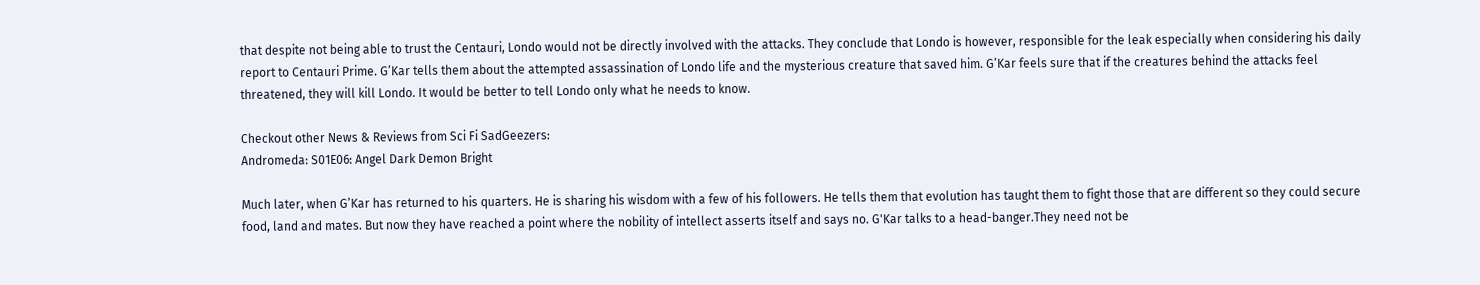that despite not being able to trust the Centauri, Londo would not be directly involved with the attacks. They conclude that Londo is however, responsible for the leak especially when considering his daily report to Centauri Prime. G’Kar tells them about the attempted assassination of Londo life and the mysterious creature that saved him. G’Kar feels sure that if the creatures behind the attacks feel threatened, they will kill Londo. It would be better to tell Londo only what he needs to know.

Checkout other News & Reviews from Sci Fi SadGeezers:
Andromeda: S01E06: Angel Dark Demon Bright

Much later, when G’Kar has returned to his quarters. He is sharing his wisdom with a few of his followers. He tells them that evolution has taught them to fight those that are different so they could secure food, land and mates. But now they have reached a point where the nobility of intellect asserts itself and says no. G'Kar talks to a head-banger.They need not be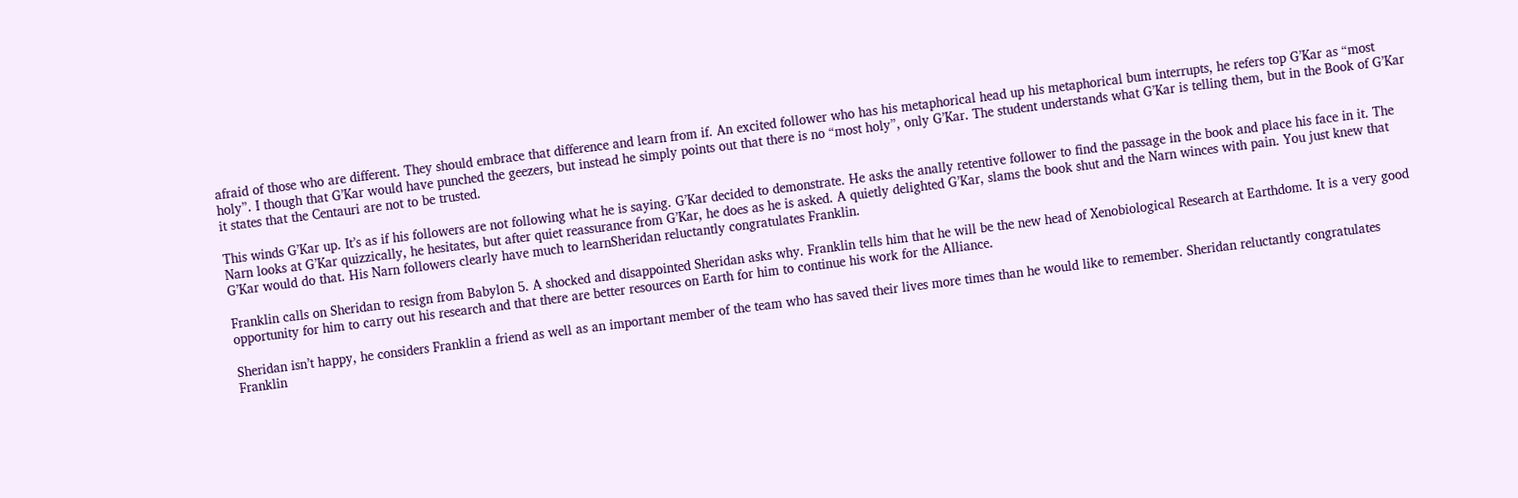afraid of those who are different. They should embrace that difference and learn from if. An excited follower who has his metaphorical head up his metaphorical bum interrupts, he refers top G’Kar as “most holy”. I though that G’Kar would have punched the geezers, but instead he simply points out that there is no “most holy”, only G’Kar. The student understands what G’Kar is telling them, but in the Book of G’Kar it states that the Centauri are not to be trusted.

This winds G’Kar up. It’s as if his followers are not following what he is saying. G’Kar decided to demonstrate. He asks the anally retentive follower to find the passage in the book and place his face in it. The Narn looks at G’Kar quizzically, he hesitates, but after quiet reassurance from G’Kar, he does as he is asked. A quietly delighted G’Kar, slams the book shut and the Narn winces with pain. You just knew that G’Kar would do that. His Narn followers clearly have much to learnSheridan reluctantly congratulates Franklin.

Franklin calls on Sheridan to resign from Babylon 5. A shocked and disappointed Sheridan asks why. Franklin tells him that he will be the new head of Xenobiological Research at Earthdome. It is a very good opportunity for him to carry out his research and that there are better resources on Earth for him to continue his work for the Alliance.

Sheridan isn’t happy, he considers Franklin a friend as well as an important member of the team who has saved their lives more times than he would like to remember. Sheridan reluctantly congratulates Franklin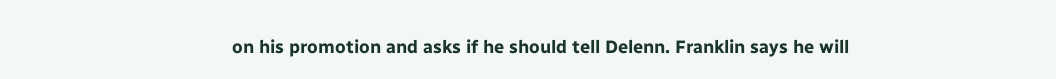on his promotion and asks if he should tell Delenn. Franklin says he will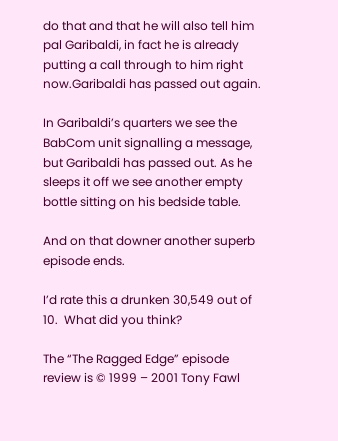do that and that he will also tell him pal Garibaldi, in fact he is already putting a call through to him right now.Garibaldi has passed out again.

In Garibaldi’s quarters we see the BabCom unit signalling a message, but Garibaldi has passed out. As he sleeps it off we see another empty bottle sitting on his bedside table.

And on that downer another superb episode ends.

I’d rate this a drunken 30,549 out of 10.  What did you think?

The “The Ragged Edge” episode review is © 1999 – 2001 Tony Fawl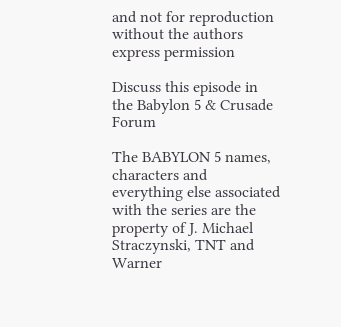and not for reproduction without the authors express permission

Discuss this episode in the Babylon 5 & Crusade Forum

The BABYLON 5 names, characters and everything else associated with the series are the property of J. Michael Straczynski, TNT and Warner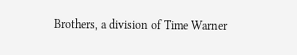Brothers, a division of Time Warner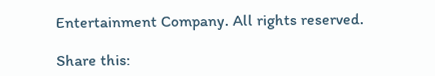Entertainment Company. All rights reserved.

Share this: